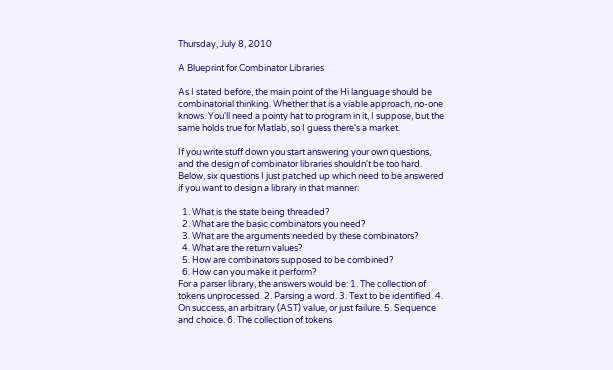Thursday, July 8, 2010

A Blueprint for Combinator Libraries

As I stated before, the main point of the Hi language should be combinatorial thinking. Whether that is a viable approach, no-one knows. You'll need a pointy hat to program in it, I suppose, but the same holds true for Matlab, so I guess there's a market.

If you write stuff down you start answering your own questions, and the design of combinator libraries shouldn't be too hard. Below, six questions I just patched up which need to be answered if you want to design a library in that manner:

  1. What is the state being threaded?
  2. What are the basic combinators you need?
  3. What are the arguments needed by these combinators?
  4. What are the return values?
  5. How are combinators supposed to be combined?
  6. How can you make it perform?
For a parser library, the answers would be: 1. The collection of tokens unprocessed. 2. Parsing a word. 3. Text to be identified. 4. On success, an arbitrary (AST) value, or just failure. 5. Sequence and choice. 6. The collection of tokens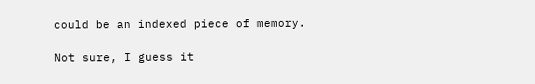could be an indexed piece of memory.

Not sure, I guess it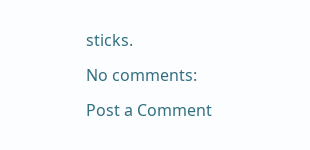sticks.

No comments:

Post a Comment